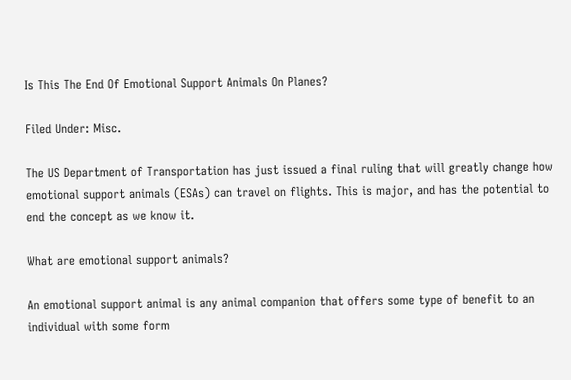Is This The End Of Emotional Support Animals On Planes?

Filed Under: Misc.

The US Department of Transportation has just issued a final ruling that will greatly change how emotional support animals (ESAs) can travel on flights. This is major, and has the potential to end the concept as we know it.

What are emotional support animals?

An emotional support animal is any animal companion that offers some type of benefit to an individual with some form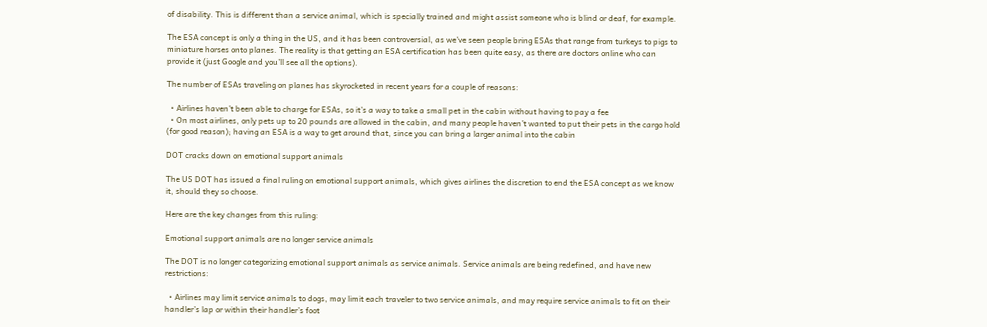of disability. This is different than a service animal, which is specially trained and might assist someone who is blind or deaf, for example.

The ESA concept is only a thing in the US, and it has been controversial, as we’ve seen people bring ESAs that range from turkeys to pigs to miniature horses onto planes. The reality is that getting an ESA certification has been quite easy, as there are doctors online who can provide it (just Google and you’ll see all the options).

The number of ESAs traveling on planes has skyrocketed in recent years for a couple of reasons:

  • Airlines haven’t been able to charge for ESAs, so it’s a way to take a small pet in the cabin without having to pay a fee
  • On most airlines, only pets up to 20 pounds are allowed in the cabin, and many people haven’t wanted to put their pets in the cargo hold (for good reason); having an ESA is a way to get around that, since you can bring a larger animal into the cabin

DOT cracks down on emotional support animals

The US DOT has issued a final ruling on emotional support animals, which gives airlines the discretion to end the ESA concept as we know it, should they so choose.

Here are the key changes from this ruling:

Emotional support animals are no longer service animals

The DOT is no longer categorizing emotional support animals as service animals. Service animals are being redefined, and have new restrictions:

  • Airlines may limit service animals to dogs, may limit each traveler to two service animals, and may require service animals to fit on their handler’s lap or within their handler’s foot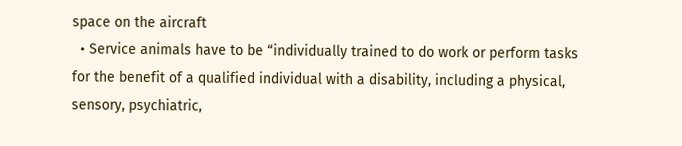space on the aircraft
  • Service animals have to be “individually trained to do work or perform tasks for the benefit of a qualified individual with a disability, including a physical, sensory, psychiatric,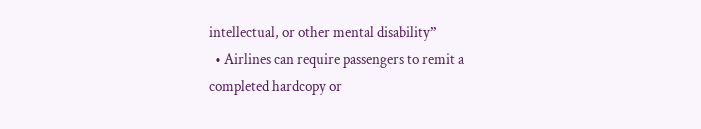intellectual, or other mental disability”
  • Airlines can require passengers to remit a completed hardcopy or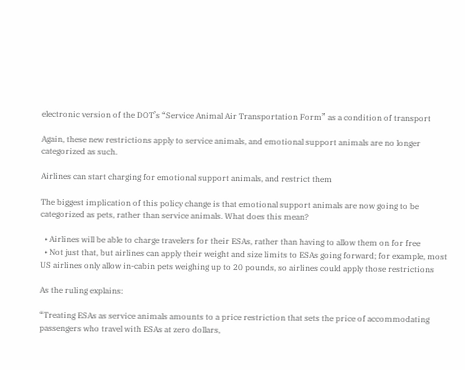electronic version of the DOT’s “Service Animal Air Transportation Form” as a condition of transport

Again, these new restrictions apply to service animals, and emotional support animals are no longer categorized as such.

Airlines can start charging for emotional support animals, and restrict them

The biggest implication of this policy change is that emotional support animals are now going to be categorized as pets, rather than service animals. What does this mean?

  • Airlines will be able to charge travelers for their ESAs, rather than having to allow them on for free
  • Not just that, but airlines can apply their weight and size limits to ESAs going forward; for example, most US airlines only allow in-cabin pets weighing up to 20 pounds, so airlines could apply those restrictions

As the ruling explains:

“Treating ESAs as service animals amounts to a price restriction that sets the price of accommodating passengers who travel with ESAs at zero dollars,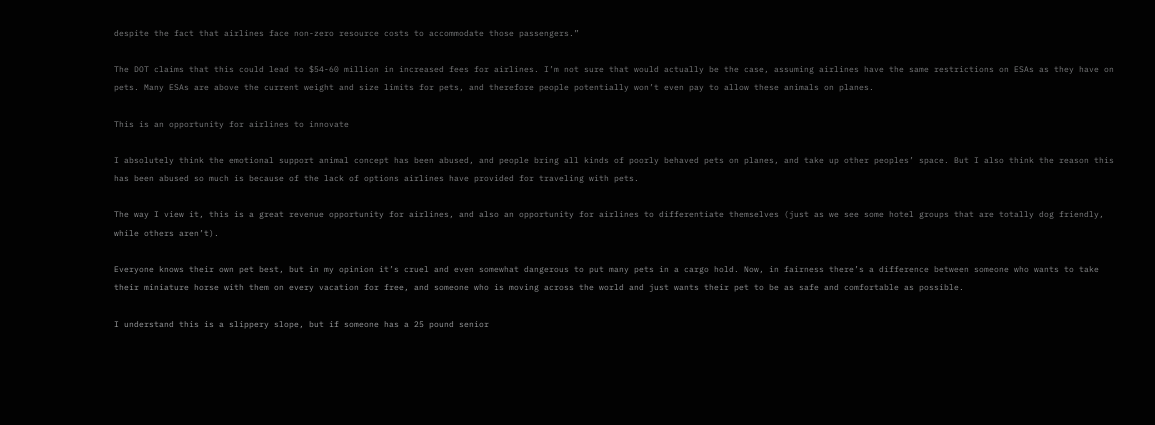despite the fact that airlines face non-zero resource costs to accommodate those passengers.”

The DOT claims that this could lead to $54-60 million in increased fees for airlines. I’m not sure that would actually be the case, assuming airlines have the same restrictions on ESAs as they have on pets. Many ESAs are above the current weight and size limits for pets, and therefore people potentially won’t even pay to allow these animals on planes.

This is an opportunity for airlines to innovate

I absolutely think the emotional support animal concept has been abused, and people bring all kinds of poorly behaved pets on planes, and take up other peoples’ space. But I also think the reason this has been abused so much is because of the lack of options airlines have provided for traveling with pets.

The way I view it, this is a great revenue opportunity for airlines, and also an opportunity for airlines to differentiate themselves (just as we see some hotel groups that are totally dog friendly, while others aren’t).

Everyone knows their own pet best, but in my opinion it’s cruel and even somewhat dangerous to put many pets in a cargo hold. Now, in fairness there’s a difference between someone who wants to take their miniature horse with them on every vacation for free, and someone who is moving across the world and just wants their pet to be as safe and comfortable as possible.

I understand this is a slippery slope, but if someone has a 25 pound senior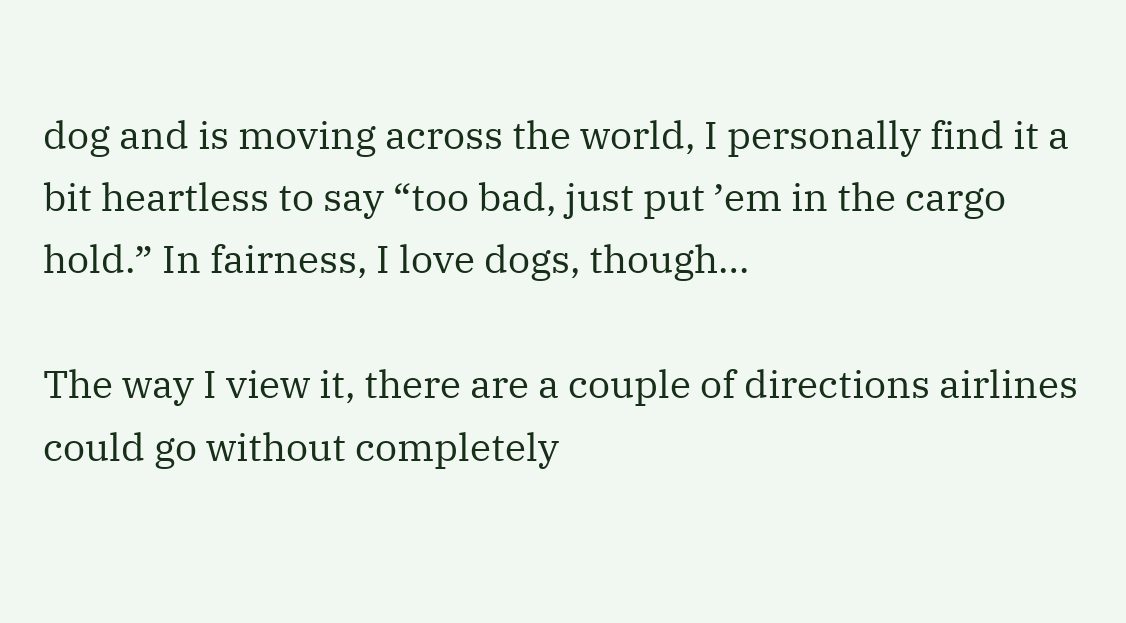dog and is moving across the world, I personally find it a bit heartless to say “too bad, just put ’em in the cargo hold.” In fairness, I love dogs, though…

The way I view it, there are a couple of directions airlines could go without completely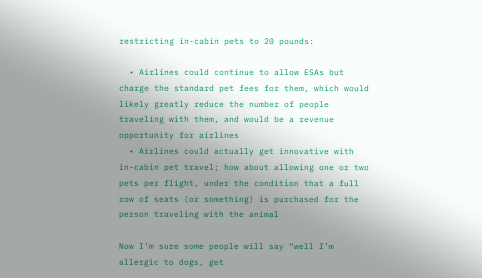restricting in-cabin pets to 20 pounds:

  • Airlines could continue to allow ESAs but charge the standard pet fees for them, which would likely greatly reduce the number of people traveling with them, and would be a revenue opportunity for airlines
  • Airlines could actually get innovative with in-cabin pet travel; how about allowing one or two pets per flight, under the condition that a full row of seats (or something) is purchased for the person traveling with the animal

Now I’m sure some people will say “well I’m allergic to dogs, get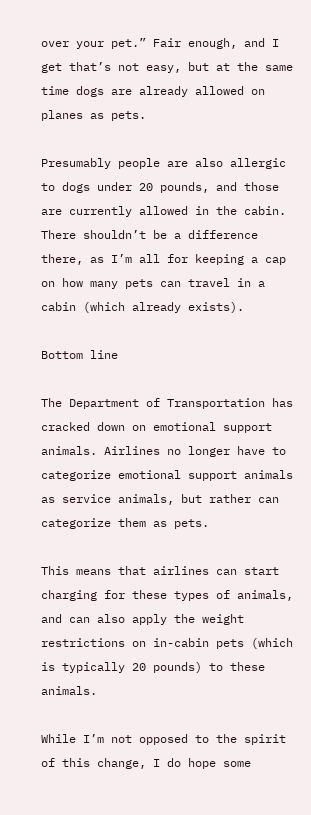over your pet.” Fair enough, and I get that’s not easy, but at the same time dogs are already allowed on planes as pets.

Presumably people are also allergic to dogs under 20 pounds, and those are currently allowed in the cabin. There shouldn’t be a difference there, as I’m all for keeping a cap on how many pets can travel in a cabin (which already exists).

Bottom line

The Department of Transportation has cracked down on emotional support animals. Airlines no longer have to categorize emotional support animals as service animals, but rather can categorize them as pets.

This means that airlines can start charging for these types of animals, and can also apply the weight restrictions on in-cabin pets (which is typically 20 pounds) to these animals.

While I’m not opposed to the spirit of this change, I do hope some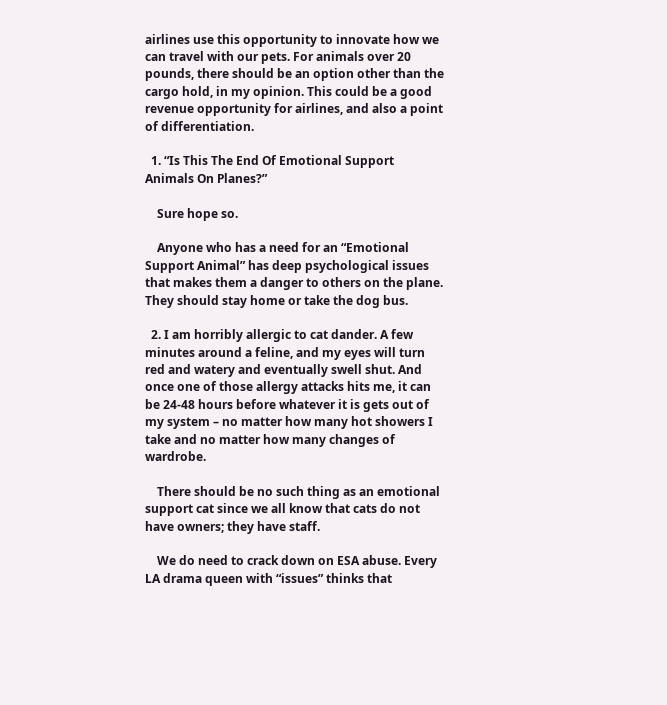airlines use this opportunity to innovate how we can travel with our pets. For animals over 20 pounds, there should be an option other than the cargo hold, in my opinion. This could be a good revenue opportunity for airlines, and also a point of differentiation.

  1. “Is This The End Of Emotional Support Animals On Planes?”

    Sure hope so.

    Anyone who has a need for an “Emotional Support Animal” has deep psychological issues that makes them a danger to others on the plane. They should stay home or take the dog bus.

  2. I am horribly allergic to cat dander. A few minutes around a feline, and my eyes will turn red and watery and eventually swell shut. And once one of those allergy attacks hits me, it can be 24-48 hours before whatever it is gets out of my system – no matter how many hot showers I take and no matter how many changes of wardrobe.

    There should be no such thing as an emotional support cat since we all know that cats do not have owners; they have staff.

    We do need to crack down on ESA abuse. Every LA drama queen with “issues” thinks that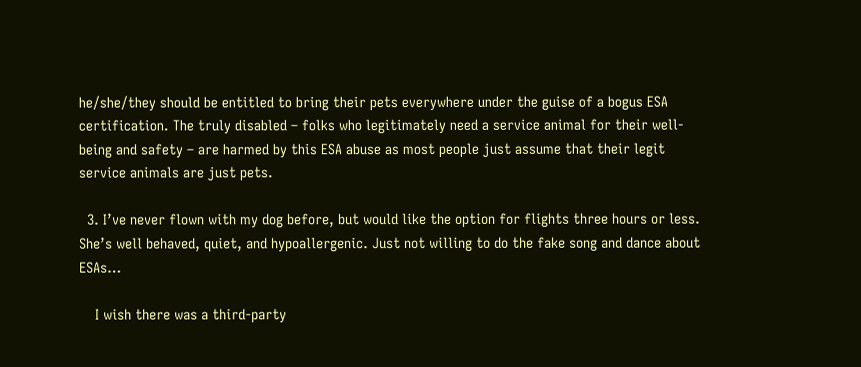he/she/they should be entitled to bring their pets everywhere under the guise of a bogus ESA certification. The truly disabled – folks who legitimately need a service animal for their well-being and safety – are harmed by this ESA abuse as most people just assume that their legit service animals are just pets.

  3. I’ve never flown with my dog before, but would like the option for flights three hours or less. She’s well behaved, quiet, and hypoallergenic. Just not willing to do the fake song and dance about ESAs…

    I wish there was a third-party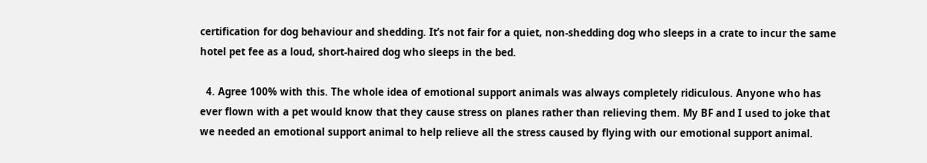certification for dog behaviour and shedding. It’s not fair for a quiet, non-shedding dog who sleeps in a crate to incur the same hotel pet fee as a loud, short-haired dog who sleeps in the bed.

  4. Agree 100% with this. The whole idea of emotional support animals was always completely ridiculous. Anyone who has ever flown with a pet would know that they cause stress on planes rather than relieving them. My BF and I used to joke that we needed an emotional support animal to help relieve all the stress caused by flying with our emotional support animal.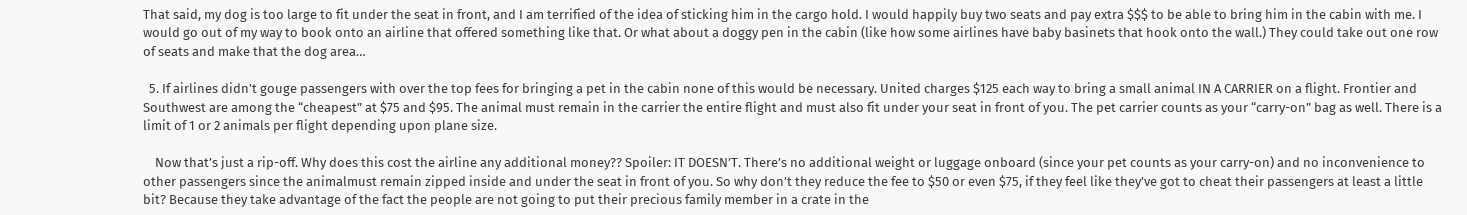That said, my dog is too large to fit under the seat in front, and I am terrified of the idea of sticking him in the cargo hold. I would happily buy two seats and pay extra $$$ to be able to bring him in the cabin with me. I would go out of my way to book onto an airline that offered something like that. Or what about a doggy pen in the cabin (like how some airlines have baby basinets that hook onto the wall.) They could take out one row of seats and make that the dog area…

  5. If airlines didn’t gouge passengers with over the top fees for bringing a pet in the cabin none of this would be necessary. United charges $125 each way to bring a small animal IN A CARRIER on a flight. Frontier and Southwest are among the “cheapest” at $75 and $95. The animal must remain in the carrier the entire flight and must also fit under your seat in front of you. The pet carrier counts as your “carry-on” bag as well. There is a limit of 1 or 2 animals per flight depending upon plane size.

    Now that’s just a rip-off. Why does this cost the airline any additional money?? Spoiler: IT DOESN’T. There’s no additional weight or luggage onboard (since your pet counts as your carry-on) and no inconvenience to other passengers since the animalmust remain zipped inside and under the seat in front of you. So why don’t they reduce the fee to $50 or even $75, if they feel like they’ve got to cheat their passengers at least a little bit? Because they take advantage of the fact the people are not going to put their precious family member in a crate in the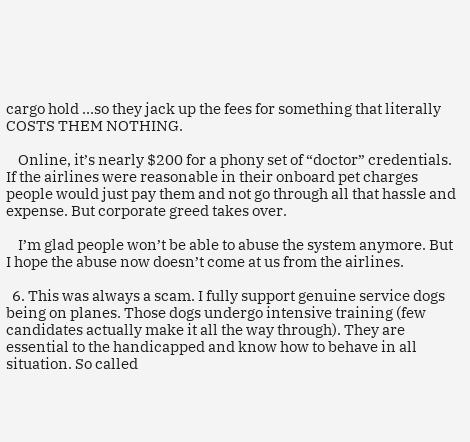cargo hold …so they jack up the fees for something that literally COSTS THEM NOTHING.

    Online, it’s nearly $200 for a phony set of “doctor” credentials. If the airlines were reasonable in their onboard pet charges people would just pay them and not go through all that hassle and expense. But corporate greed takes over.

    I’m glad people won’t be able to abuse the system anymore. But I hope the abuse now doesn’t come at us from the airlines.

  6. This was always a scam. I fully support genuine service dogs being on planes. Those dogs undergo intensive training (few candidates actually make it all the way through). They are essential to the handicapped and know how to behave in all situation. So called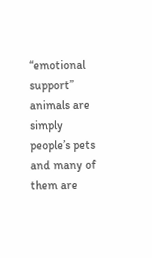“emotional support” animals are simply people’s pets and many of them are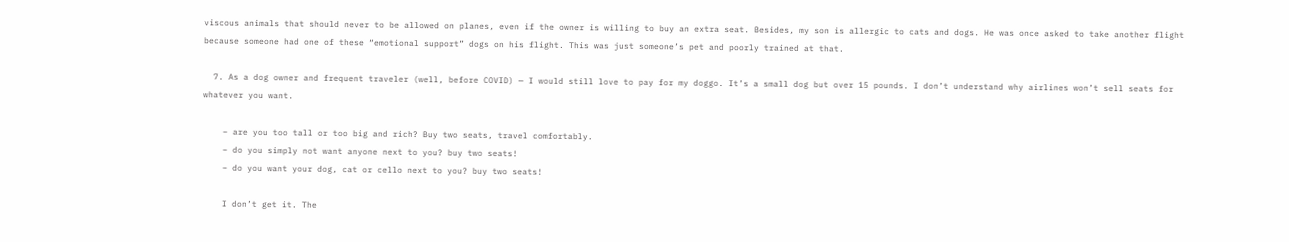viscous animals that should never to be allowed on planes, even if the owner is willing to buy an extra seat. Besides, my son is allergic to cats and dogs. He was once asked to take another flight because someone had one of these “emotional support” dogs on his flight. This was just someone’s pet and poorly trained at that.

  7. As a dog owner and frequent traveler (well, before COVID) — I would still love to pay for my doggo. It’s a small dog but over 15 pounds. I don’t understand why airlines won’t sell seats for whatever you want.

    – are you too tall or too big and rich? Buy two seats, travel comfortably.
    – do you simply not want anyone next to you? buy two seats!
    – do you want your dog, cat or cello next to you? buy two seats!

    I don’t get it. The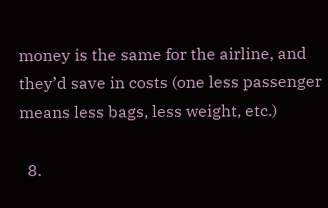money is the same for the airline, and they’d save in costs (one less passenger means less bags, less weight, etc.)

  8.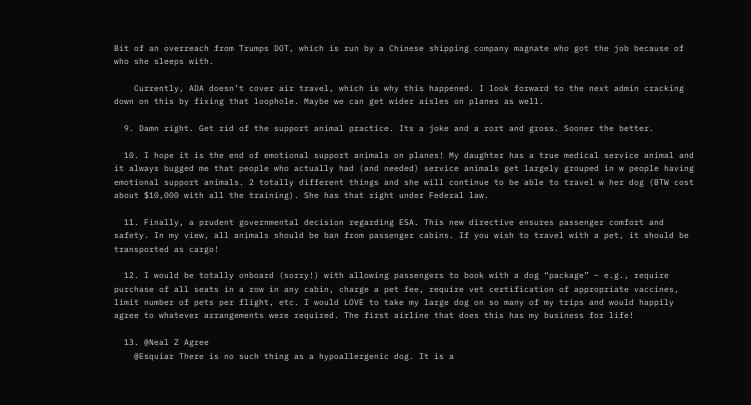Bit of an overreach from Trumps DOT, which is run by a Chinese shipping company magnate who got the job because of who she sleeps with.

    Currently, ADA doesn’t cover air travel, which is why this happened. I look forward to the next admin cracking down on this by fixing that loophole. Maybe we can get wider aisles on planes as well.

  9. Damn right. Get rid of the support animal practice. Its a joke and a rort and gross. Sooner the better.

  10. I hope it is the end of emotional support animals on planes! My daughter has a true medical service animal and it always bugged me that people who actually had (and needed) service animals get largely grouped in w people having emotional support animals. 2 totally different things and she will continue to be able to travel w her dog (BTW cost about $10,000 with all the training). She has that right under Federal law.

  11. Finally, a prudent governmental decision regarding ESA. This new directive ensures passenger comfort and safety. In my view, all animals should be ban from passenger cabins. If you wish to travel with a pet, it should be transported as cargo!

  12. I would be totally onboard (sorry!) with allowing passengers to book with a dog “package” – e.g., require purchase of all seats in a row in any cabin, charge a pet fee, require vet certification of appropriate vaccines, limit number of pets per flight, etc. I would LOVE to take my large dog on so many of my trips and would happily agree to whatever arrangements were required. The first airline that does this has my business for life!

  13. @Neal Z Agree
    @Esquiar There is no such thing as a hypoallergenic dog. It is a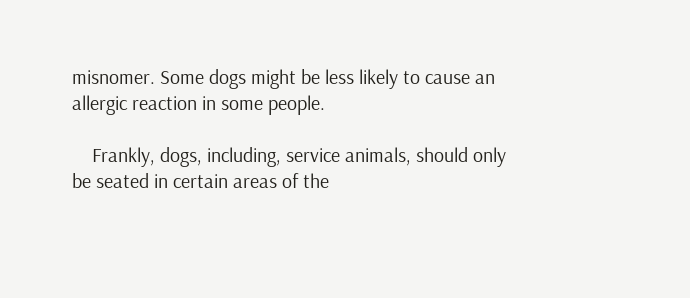misnomer. Some dogs might be less likely to cause an allergic reaction in some people.

    Frankly, dogs, including, service animals, should only be seated in certain areas of the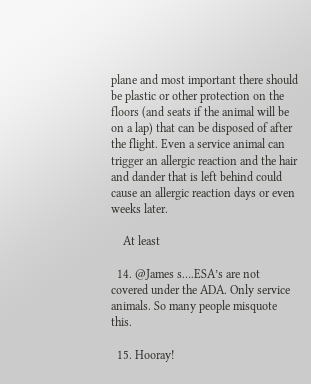plane and most important there should be plastic or other protection on the floors (and seats if the animal will be on a lap) that can be disposed of after the flight. Even a service animal can trigger an allergic reaction and the hair and dander that is left behind could cause an allergic reaction days or even weeks later.

    At least

  14. @James s….ESA’s are not covered under the ADA. Only service animals. So many people misquote this.

  15. Hooray!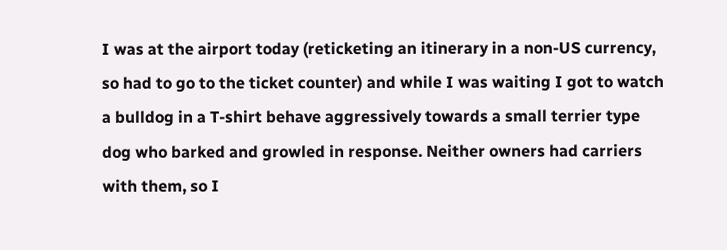I was at the airport today (reticketing an itinerary in a non-US currency, so had to go to the ticket counter) and while I was waiting I got to watch a bulldog in a T-shirt behave aggressively towards a small terrier type dog who barked and growled in response. Neither owners had carriers with them, so I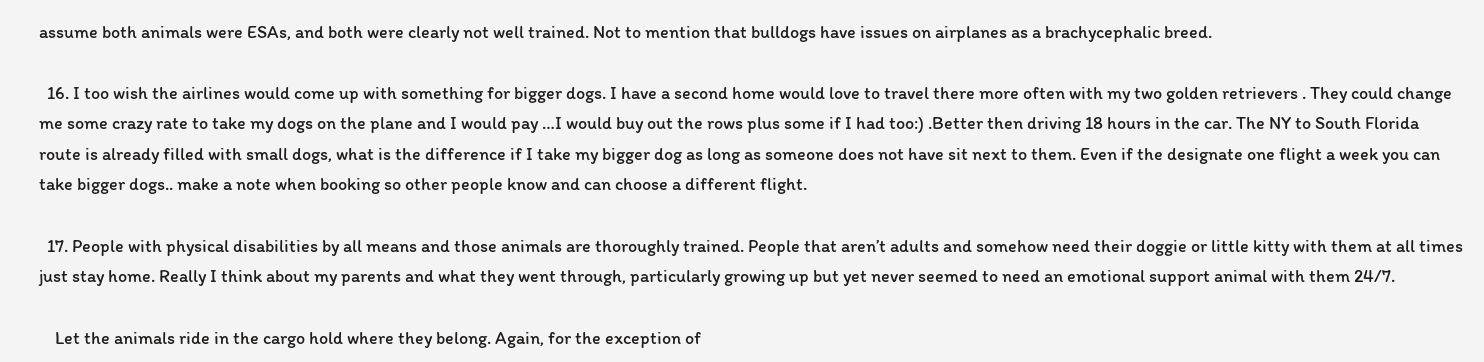assume both animals were ESAs, and both were clearly not well trained. Not to mention that bulldogs have issues on airplanes as a brachycephalic breed.

  16. I too wish the airlines would come up with something for bigger dogs. I have a second home would love to travel there more often with my two golden retrievers . They could change me some crazy rate to take my dogs on the plane and I would pay …I would buy out the rows plus some if I had too:) .Better then driving 18 hours in the car. The NY to South Florida route is already filled with small dogs, what is the difference if I take my bigger dog as long as someone does not have sit next to them. Even if the designate one flight a week you can take bigger dogs.. make a note when booking so other people know and can choose a different flight.

  17. People with physical disabilities by all means and those animals are thoroughly trained. People that aren’t adults and somehow need their doggie or little kitty with them at all times just stay home. Really I think about my parents and what they went through, particularly growing up but yet never seemed to need an emotional support animal with them 24/7.

    Let the animals ride in the cargo hold where they belong. Again, for the exception of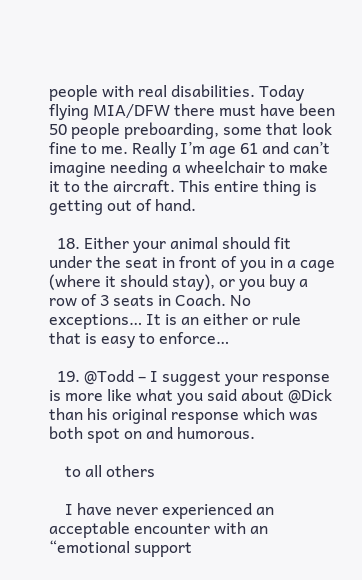people with real disabilities. Today flying MIA/DFW there must have been 50 people preboarding, some that look fine to me. Really I’m age 61 and can’t imagine needing a wheelchair to make it to the aircraft. This entire thing is getting out of hand.

  18. Either your animal should fit under the seat in front of you in a cage (where it should stay), or you buy a row of 3 seats in Coach. No exceptions… It is an either or rule that is easy to enforce…

  19. @Todd – I suggest your response is more like what you said about @Dick than his original response which was both spot on and humorous.

    to all others

    I have never experienced an acceptable encounter with an “emotional support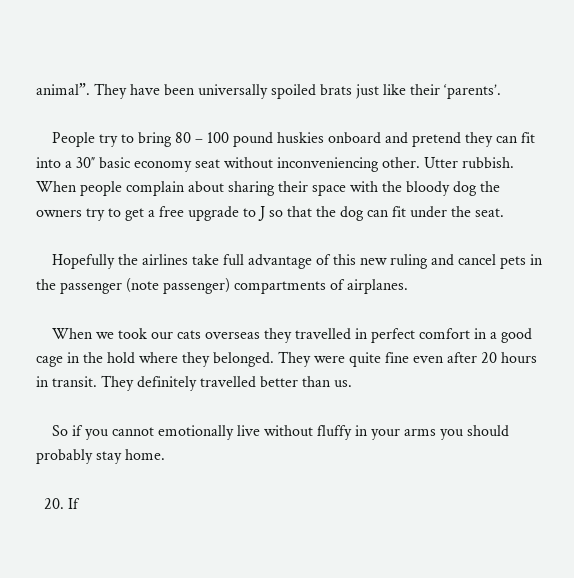animal”. They have been universally spoiled brats just like their ‘parents’.

    People try to bring 80 – 100 pound huskies onboard and pretend they can fit into a 30″ basic economy seat without inconveniencing other. Utter rubbish. When people complain about sharing their space with the bloody dog the owners try to get a free upgrade to J so that the dog can fit under the seat.

    Hopefully the airlines take full advantage of this new ruling and cancel pets in the passenger (note passenger) compartments of airplanes.

    When we took our cats overseas they travelled in perfect comfort in a good cage in the hold where they belonged. They were quite fine even after 20 hours in transit. They definitely travelled better than us.

    So if you cannot emotionally live without fluffy in your arms you should probably stay home.

  20. If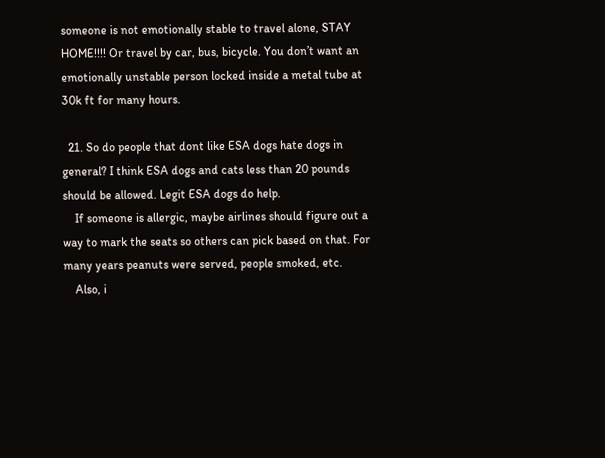someone is not emotionally stable to travel alone, STAY HOME!!!! Or travel by car, bus, bicycle. You don’t want an emotionally unstable person locked inside a metal tube at 30k ft for many hours.

  21. So do people that dont like ESA dogs hate dogs in general? I think ESA dogs and cats less than 20 pounds should be allowed. Legit ESA dogs do help.
    If someone is allergic, maybe airlines should figure out a way to mark the seats so others can pick based on that. For many years peanuts were served, people smoked, etc.
    Also, i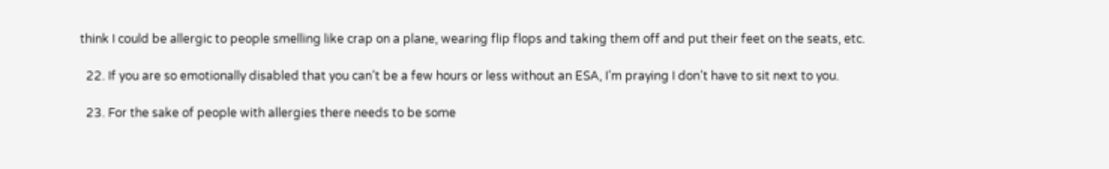think I could be allergic to people smelling like crap on a plane, wearing flip flops and taking them off and put their feet on the seats, etc.

  22. If you are so emotionally disabled that you can’t be a few hours or less without an ESA, I’m praying I don’t have to sit next to you.

  23. For the sake of people with allergies there needs to be some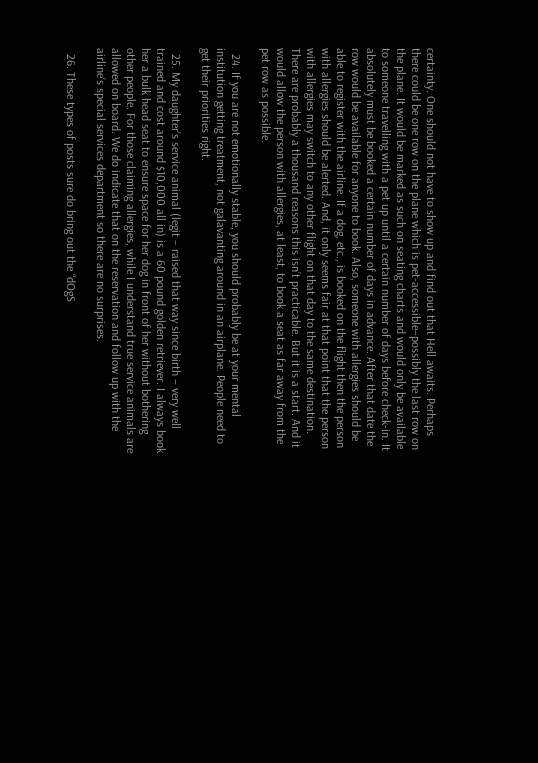certainty. One should not have to show up and find out that Hell awaits. Perhaps there could be one row on the plane which is pet-accessible–possibly the last row on the plane. It would be marked as such on seating charts and would only be available to someone travelling with a pet up until a certain number of days before check-in. It absolutely must be booked a certain number of days in advance. After that date the row would be available for anyone to book. Also, someone with allergies should be able to register with the airline. If a dog, etc., is booked on the flight then the person with allergies should be alerted. And, it only seems fair at that point that the person with allergies may switch to any other flight on that day to the same destination. There are probably a thousand reasons this isn’t practicable. But it is a start. And it would allow the person with allergies, at least, to book a seat as far away from the pet row as possible.

  24. If you are not emotionally stable, you should probably be at your mental institution getting treatment, not galavanting around in an airplane. People need to get their priorities right.

  25. My daughter’s service animal (legit – raised that way since birth – very well trained and cost around $10,000 all in) is a 60 pound golden retriever. I always book her a bulk head seat to ensure space for her dog in front of her without bothering other people. For those claiming allergies, while I understand true service animals are allowed on board. We do indicate that on the reservation and follow up with the airline’s special services department so there are no surprises.

  26. These types of posts sure do bring out the “dOgS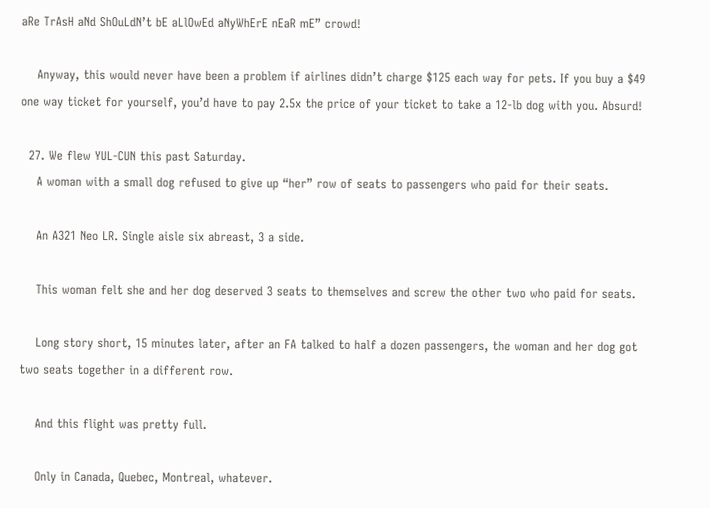aRe TrAsH aNd ShOuLdN’t bE aLlOwEd aNyWhErE nEaR mE” crowd!

    Anyway, this would never have been a problem if airlines didn’t charge $125 each way for pets. If you buy a $49 one way ticket for yourself, you’d have to pay 2.5x the price of your ticket to take a 12-lb dog with you. Absurd!

  27. We flew YUL-CUN this past Saturday.
    A woman with a small dog refused to give up “her” row of seats to passengers who paid for their seats.

    An A321 Neo LR. Single aisle six abreast, 3 a side.

    This woman felt she and her dog deserved 3 seats to themselves and screw the other two who paid for seats.

    Long story short, 15 minutes later, after an FA talked to half a dozen passengers, the woman and her dog got two seats together in a different row.

    And this flight was pretty full.

    Only in Canada, Quebec, Montreal, whatever.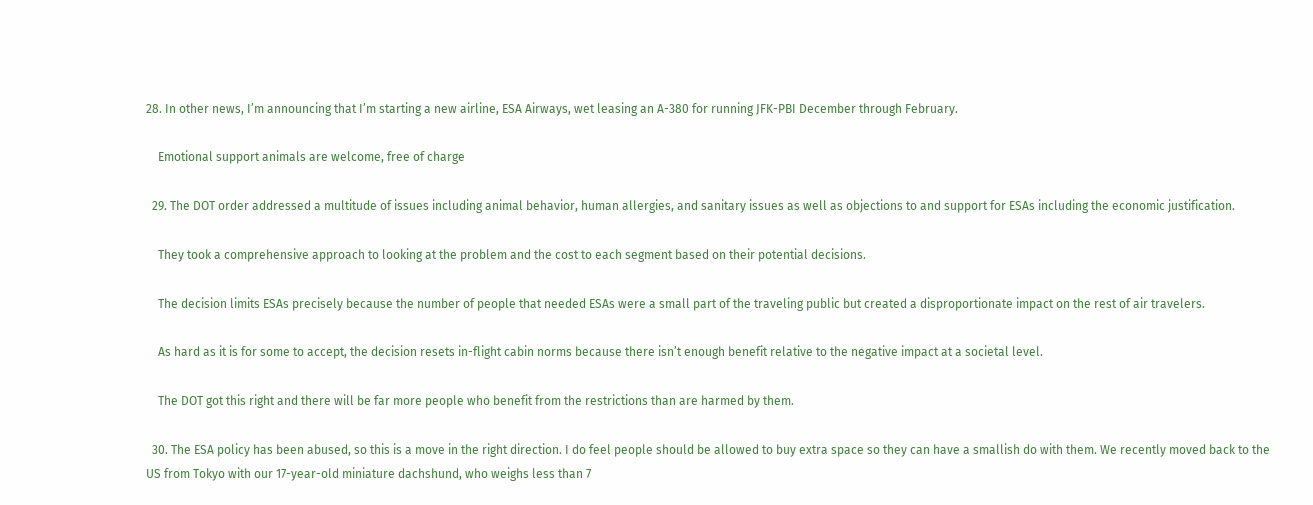28. In other news, I’m announcing that I’m starting a new airline, ESA Airways, wet leasing an A-380 for running JFK-PBI December through February.

    Emotional support animals are welcome, free of charge

  29. The DOT order addressed a multitude of issues including animal behavior, human allergies, and sanitary issues as well as objections to and support for ESAs including the economic justification.

    They took a comprehensive approach to looking at the problem and the cost to each segment based on their potential decisions.

    The decision limits ESAs precisely because the number of people that needed ESAs were a small part of the traveling public but created a disproportionate impact on the rest of air travelers.

    As hard as it is for some to accept, the decision resets in-flight cabin norms because there isn’t enough benefit relative to the negative impact at a societal level.

    The DOT got this right and there will be far more people who benefit from the restrictions than are harmed by them.

  30. The ESA policy has been abused, so this is a move in the right direction. I do feel people should be allowed to buy extra space so they can have a smallish do with them. We recently moved back to the US from Tokyo with our 17-year-old miniature dachshund, who weighs less than 7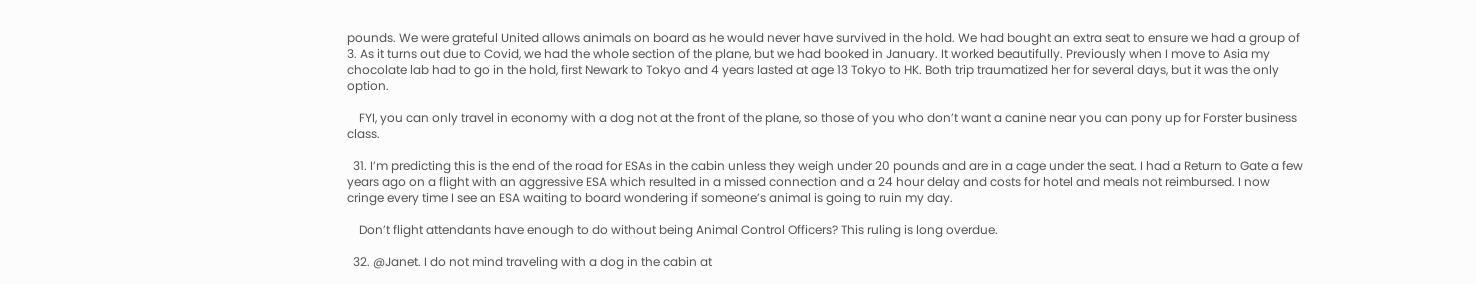pounds. We were grateful United allows animals on board as he would never have survived in the hold. We had bought an extra seat to ensure we had a group of 3. As it turns out due to Covid, we had the whole section of the plane, but we had booked in January. It worked beautifully. Previously when I move to Asia my chocolate lab had to go in the hold, first Newark to Tokyo and 4 years lasted at age 13 Tokyo to HK. Both trip traumatized her for several days, but it was the only option.

    FYI, you can only travel in economy with a dog not at the front of the plane, so those of you who don’t want a canine near you can pony up for Forster business class.

  31. I’m predicting this is the end of the road for ESAs in the cabin unless they weigh under 20 pounds and are in a cage under the seat. I had a Return to Gate a few years ago on a flight with an aggressive ESA which resulted in a missed connection and a 24 hour delay and costs for hotel and meals not reimbursed. I now cringe every time I see an ESA waiting to board wondering if someone’s animal is going to ruin my day.

    Don’t flight attendants have enough to do without being Animal Control Officers? This ruling is long overdue.

  32. @Janet. I do not mind traveling with a dog in the cabin at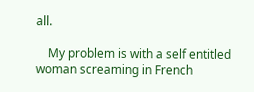all.

    My problem is with a self entitled woman screaming in French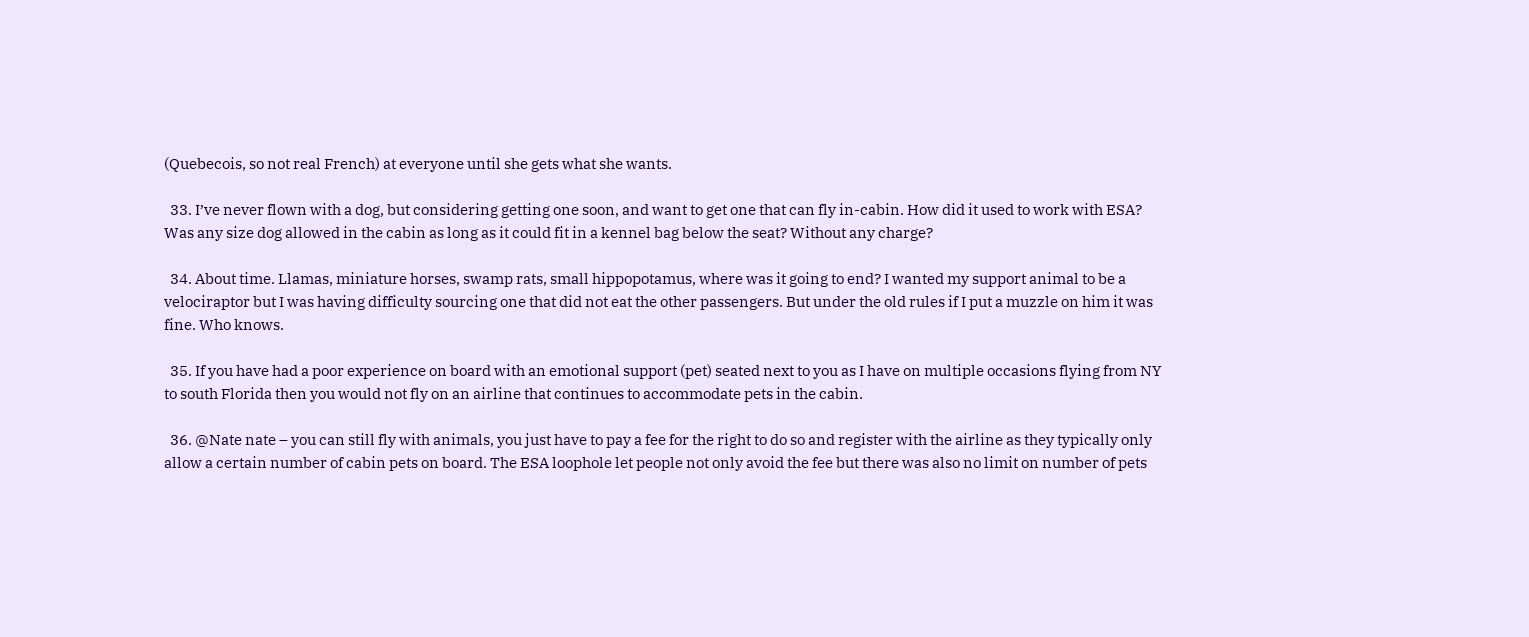(Quebecois, so not real French) at everyone until she gets what she wants.

  33. I’ve never flown with a dog, but considering getting one soon, and want to get one that can fly in-cabin. How did it used to work with ESA? Was any size dog allowed in the cabin as long as it could fit in a kennel bag below the seat? Without any charge?

  34. About time. Llamas, miniature horses, swamp rats, small hippopotamus, where was it going to end? I wanted my support animal to be a velociraptor but I was having difficulty sourcing one that did not eat the other passengers. But under the old rules if I put a muzzle on him it was fine. Who knows.

  35. If you have had a poor experience on board with an emotional support (pet) seated next to you as I have on multiple occasions flying from NY to south Florida then you would not fly on an airline that continues to accommodate pets in the cabin.

  36. @Nate nate – you can still fly with animals, you just have to pay a fee for the right to do so and register with the airline as they typically only allow a certain number of cabin pets on board. The ESA loophole let people not only avoid the fee but there was also no limit on number of pets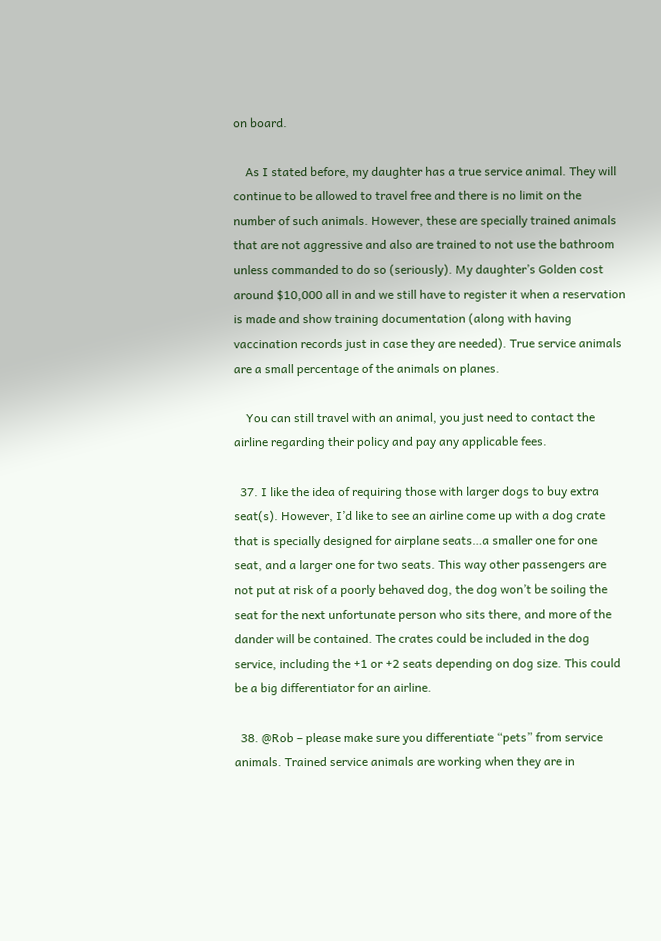on board.

    As I stated before, my daughter has a true service animal. They will continue to be allowed to travel free and there is no limit on the number of such animals. However, these are specially trained animals that are not aggressive and also are trained to not use the bathroom unless commanded to do so (seriously). My daughter’s Golden cost around $10,000 all in and we still have to register it when a reservation is made and show training documentation (along with having vaccination records just in case they are needed). True service animals are a small percentage of the animals on planes.

    You can still travel with an animal, you just need to contact the airline regarding their policy and pay any applicable fees.

  37. I like the idea of requiring those with larger dogs to buy extra seat(s). However, I’d like to see an airline come up with a dog crate that is specially designed for airplane seats…a smaller one for one seat, and a larger one for two seats. This way other passengers are not put at risk of a poorly behaved dog, the dog won’t be soiling the seat for the next unfortunate person who sits there, and more of the dander will be contained. The crates could be included in the dog service, including the +1 or +2 seats depending on dog size. This could be a big differentiator for an airline.

  38. @Rob – please make sure you differentiate “pets” from service animals. Trained service animals are working when they are in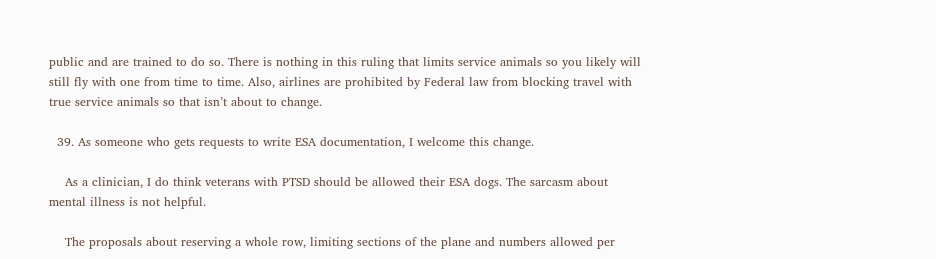public and are trained to do so. There is nothing in this ruling that limits service animals so you likely will still fly with one from time to time. Also, airlines are prohibited by Federal law from blocking travel with true service animals so that isn’t about to change.

  39. As someone who gets requests to write ESA documentation, I welcome this change.

    As a clinician, I do think veterans with PTSD should be allowed their ESA dogs. The sarcasm about mental illness is not helpful.

    The proposals about reserving a whole row, limiting sections of the plane and numbers allowed per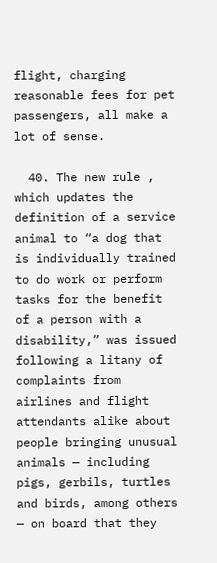flight, charging reasonable fees for pet passengers, all make a lot of sense.

  40. The new rule , which updates the definition of a service animal to “a dog that is individually trained to do work or perform tasks for the benefit of a person with a disability,” was issued following a litany of complaints from airlines and flight attendants alike about people bringing unusual animals — including pigs, gerbils, turtles and birds, among others — on board that they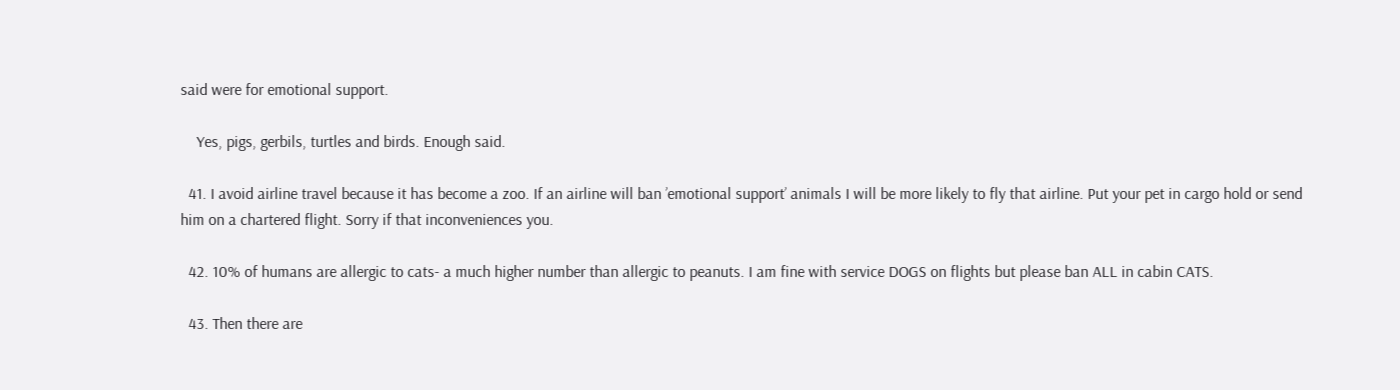said were for emotional support.

    Yes, pigs, gerbils, turtles and birds. Enough said.

  41. I avoid airline travel because it has become a zoo. If an airline will ban ’emotional support’ animals I will be more likely to fly that airline. Put your pet in cargo hold or send him on a chartered flight. Sorry if that inconveniences you.

  42. 10% of humans are allergic to cats- a much higher number than allergic to peanuts. I am fine with service DOGS on flights but please ban ALL in cabin CATS.

  43. Then there are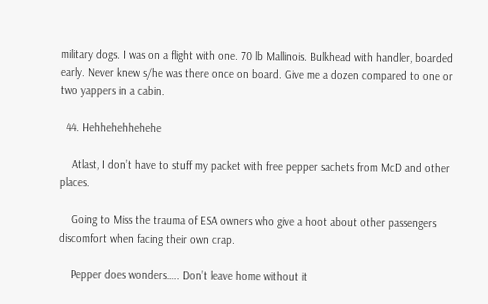military dogs. I was on a flight with one. 70 lb Mallinois. Bulkhead with handler, boarded early. Never knew s/he was there once on board. Give me a dozen compared to one or two yappers in a cabin.

  44. Hehhehehhehehe

    Atlast, I don’t have to stuff my packet with free pepper sachets from McD and other places.

    Going to Miss the trauma of ESA owners who give a hoot about other passengers discomfort when facing their own crap.

    Pepper does wonders….. Don’t leave home without it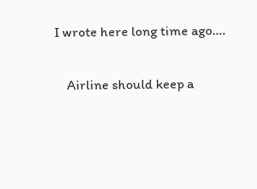I wrote here long time ago….

    Airline should keep a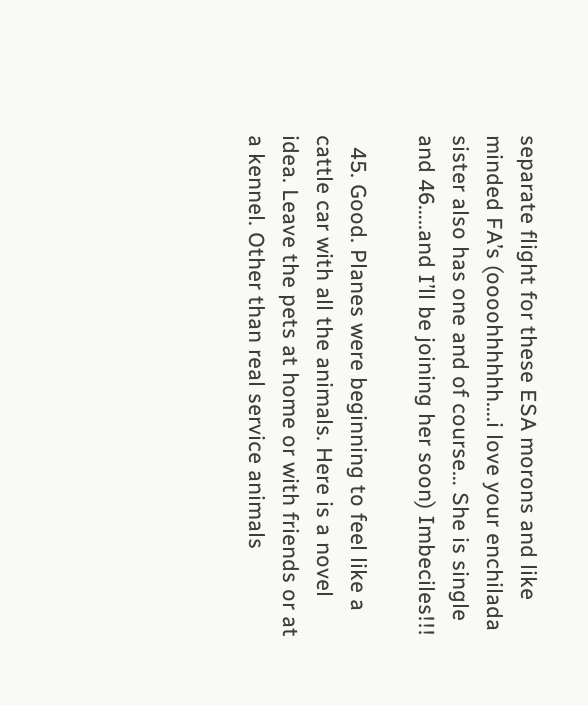separate flight for these ESA morons and like minded FA’s (oooohhhhhh….i love your enchilada sister also has one and of course… She is single and 46…..and I’ll be joining her soon) Imbeciles!!!

  45. Good. Planes were beginning to feel like a cattle car with all the animals. Here is a novel idea. Leave the pets at home or with friends or at a kennel. Other than real service animals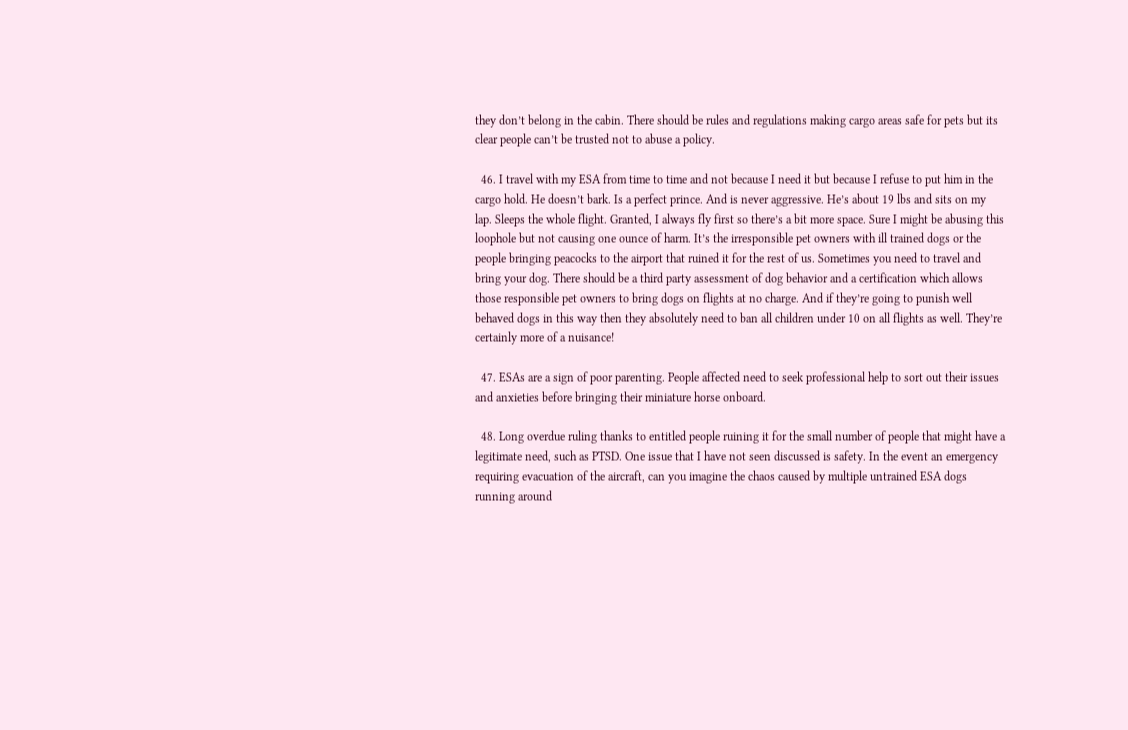they don’t belong in the cabin. There should be rules and regulations making cargo areas safe for pets but its clear people can’t be trusted not to abuse a policy.

  46. I travel with my ESA from time to time and not because I need it but because I refuse to put him in the cargo hold. He doesn’t bark. Is a perfect prince. And is never aggressive. He’s about 19 lbs and sits on my lap. Sleeps the whole flight. Granted, I always fly first so there’s a bit more space. Sure I might be abusing this loophole but not causing one ounce of harm. It’s the irresponsible pet owners with ill trained dogs or the people bringing peacocks to the airport that ruined it for the rest of us. Sometimes you need to travel and bring your dog. There should be a third party assessment of dog behavior and a certification which allows those responsible pet owners to bring dogs on flights at no charge. And if they’re going to punish well behaved dogs in this way then they absolutely need to ban all children under 10 on all flights as well. They’re certainly more of a nuisance!

  47. ESAs are a sign of poor parenting. People affected need to seek professional help to sort out their issues and anxieties before bringing their miniature horse onboard.

  48. Long overdue ruling thanks to entitled people ruining it for the small number of people that might have a legitimate need, such as PTSD. One issue that I have not seen discussed is safety. In the event an emergency requiring evacuation of the aircraft, can you imagine the chaos caused by multiple untrained ESA dogs running around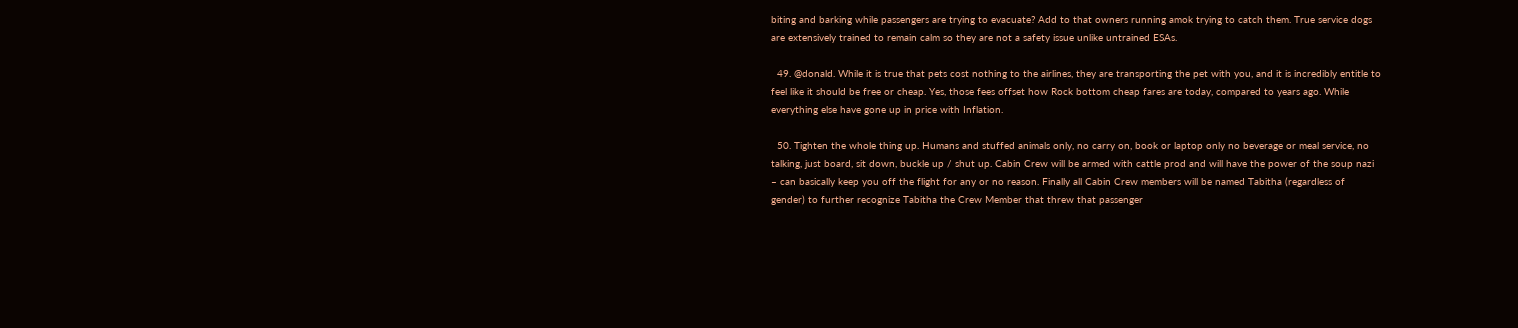biting and barking while passengers are trying to evacuate? Add to that owners running amok trying to catch them. True service dogs are extensively trained to remain calm so they are not a safety issue unlike untrained ESAs.

  49. @donald. While it is true that pets cost nothing to the airlines, they are transporting the pet with you, and it is incredibly entitle to feel like it should be free or cheap. Yes, those fees offset how Rock bottom cheap fares are today, compared to years ago. While everything else have gone up in price with Inflation.

  50. Tighten the whole thing up. Humans and stuffed animals only, no carry on, book or laptop only no beverage or meal service, no talking, just board, sit down, buckle up / shut up. Cabin Crew will be armed with cattle prod and will have the power of the soup nazi – can basically keep you off the flight for any or no reason. Finally all Cabin Crew members will be named Tabitha (regardless of gender) to further recognize Tabitha the Crew Member that threw that passenger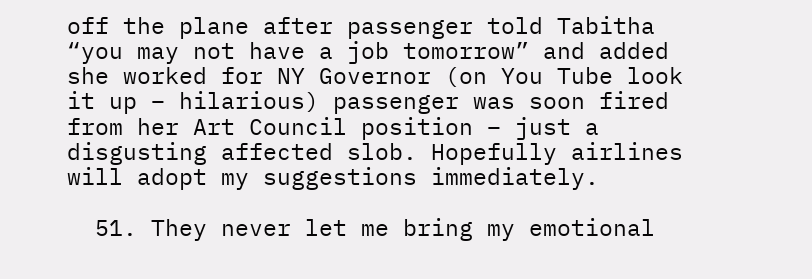off the plane after passenger told Tabitha “you may not have a job tomorrow” and added she worked for NY Governor (on You Tube look it up – hilarious) passenger was soon fired from her Art Council position – just a disgusting affected slob. Hopefully airlines will adopt my suggestions immediately.

  51. They never let me bring my emotional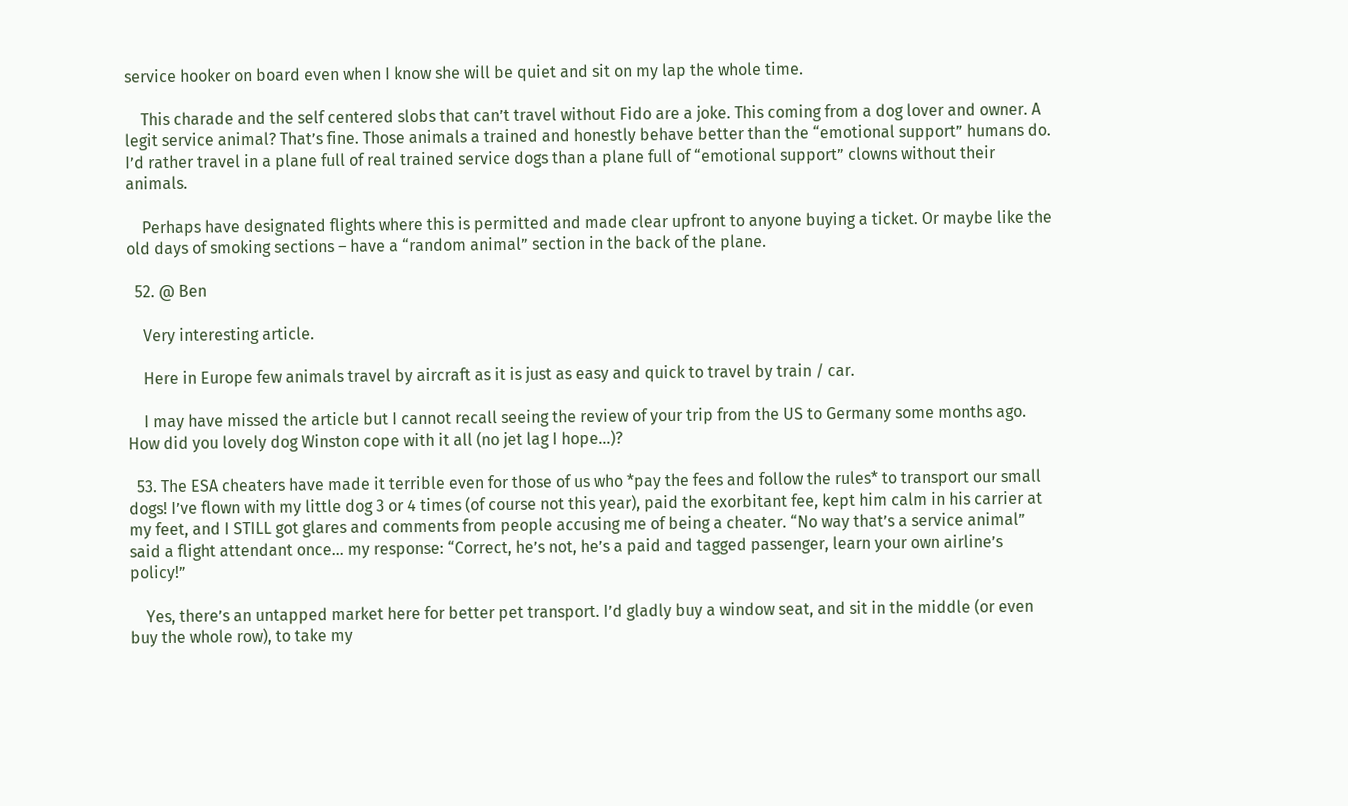service hooker on board even when I know she will be quiet and sit on my lap the whole time.

    This charade and the self centered slobs that can’t travel without Fido are a joke. This coming from a dog lover and owner. A legit service animal? That’s fine. Those animals a trained and honestly behave better than the “emotional support” humans do. I’d rather travel in a plane full of real trained service dogs than a plane full of “emotional support” clowns without their animals.

    Perhaps have designated flights where this is permitted and made clear upfront to anyone buying a ticket. Or maybe like the old days of smoking sections – have a “random animal” section in the back of the plane.

  52. @ Ben

    Very interesting article.

    Here in Europe few animals travel by aircraft as it is just as easy and quick to travel by train / car.

    I may have missed the article but I cannot recall seeing the review of your trip from the US to Germany some months ago. How did you lovely dog Winston cope with it all (no jet lag I hope…)?

  53. The ESA cheaters have made it terrible even for those of us who *pay the fees and follow the rules* to transport our small dogs! I’ve flown with my little dog 3 or 4 times (of course not this year), paid the exorbitant fee, kept him calm in his carrier at my feet, and I STILL got glares and comments from people accusing me of being a cheater. “No way that’s a service animal” said a flight attendant once… my response: “Correct, he’s not, he’s a paid and tagged passenger, learn your own airline’s policy!”

    Yes, there’s an untapped market here for better pet transport. I’d gladly buy a window seat, and sit in the middle (or even buy the whole row), to take my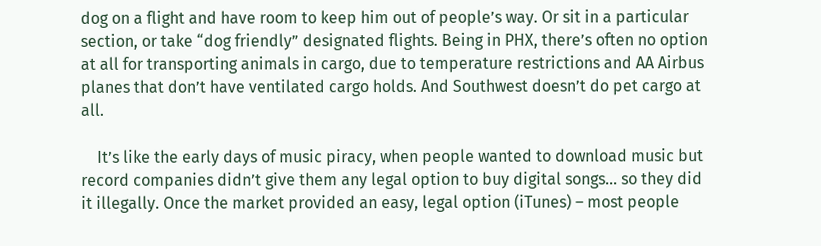dog on a flight and have room to keep him out of people’s way. Or sit in a particular section, or take “dog friendly” designated flights. Being in PHX, there’s often no option at all for transporting animals in cargo, due to temperature restrictions and AA Airbus planes that don’t have ventilated cargo holds. And Southwest doesn’t do pet cargo at all.

    It’s like the early days of music piracy, when people wanted to download music but record companies didn’t give them any legal option to buy digital songs… so they did it illegally. Once the market provided an easy, legal option (iTunes) – most people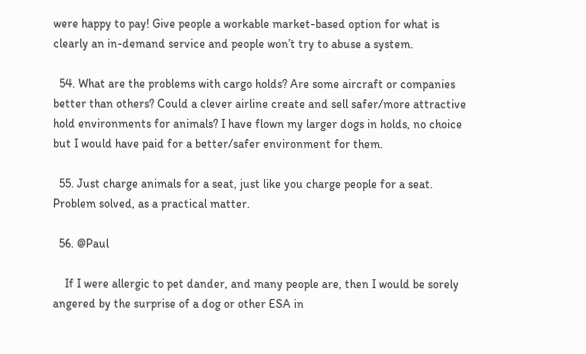were happy to pay! Give people a workable market-based option for what is clearly an in-demand service and people won’t try to abuse a system.

  54. What are the problems with cargo holds? Are some aircraft or companies better than others? Could a clever airline create and sell safer/more attractive hold environments for animals? I have flown my larger dogs in holds, no choice but I would have paid for a better/safer environment for them.

  55. Just charge animals for a seat, just like you charge people for a seat. Problem solved, as a practical matter.

  56. @Paul

    If I were allergic to pet dander, and many people are, then I would be sorely angered by the surprise of a dog or other ESA in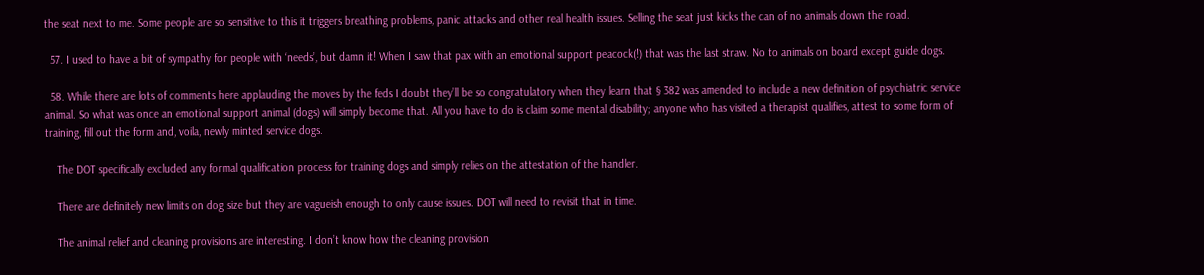the seat next to me. Some people are so sensitive to this it triggers breathing problems, panic attacks and other real health issues. Selling the seat just kicks the can of no animals down the road.

  57. I used to have a bit of sympathy for people with ‘needs’, but damn it! When I saw that pax with an emotional support peacock(!) that was the last straw. No to animals on board except guide dogs.

  58. While there are lots of comments here applauding the moves by the feds I doubt they’ll be so congratulatory when they learn that § 382 was amended to include a new definition of psychiatric service animal. So what was once an emotional support animal (dogs) will simply become that. All you have to do is claim some mental disability; anyone who has visited a therapist qualifies, attest to some form of training, fill out the form and, voila, newly minted service dogs.

    The DOT specifically excluded any formal qualification process for training dogs and simply relies on the attestation of the handler.

    There are definitely new limits on dog size but they are vagueish enough to only cause issues. DOT will need to revisit that in time.

    The animal relief and cleaning provisions are interesting. I don’t know how the cleaning provision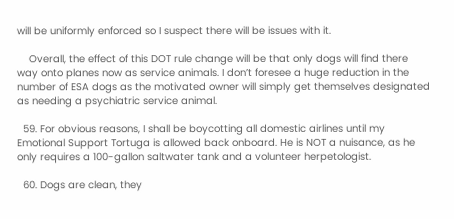will be uniformly enforced so I suspect there will be issues with it.

    Overall, the effect of this DOT rule change will be that only dogs will find there way onto planes now as service animals. I don’t foresee a huge reduction in the number of ESA dogs as the motivated owner will simply get themselves designated as needing a psychiatric service animal.

  59. For obvious reasons, I shall be boycotting all domestic airlines until my Emotional Support Tortuga is allowed back onboard. He is NOT a nuisance, as he only requires a 100-gallon saltwater tank and a volunteer herpetologist.

  60. Dogs are clean, they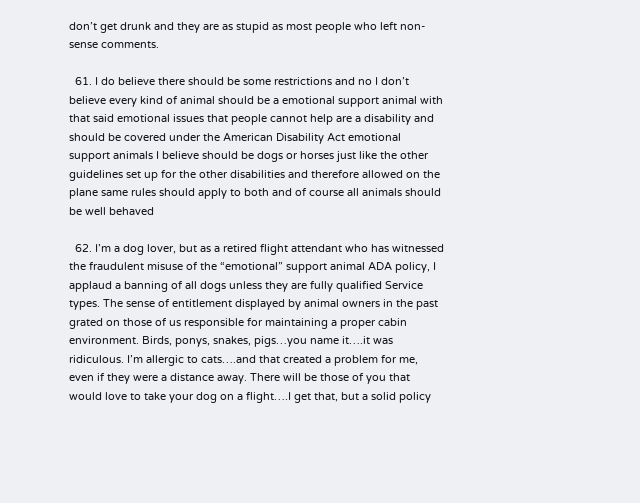don’t get drunk and they are as stupid as most people who left non-sense comments.

  61. I do believe there should be some restrictions and no I don’t believe every kind of animal should be a emotional support animal with that said emotional issues that people cannot help are a disability and should be covered under the American Disability Act emotional support animals I believe should be dogs or horses just like the other guidelines set up for the other disabilities and therefore allowed on the plane same rules should apply to both and of course all animals should be well behaved

  62. I’m a dog lover, but as a retired flight attendant who has witnessed the fraudulent misuse of the “emotional” support animal ADA policy, I applaud a banning of all dogs unless they are fully qualified Service types. The sense of entitlement displayed by animal owners in the past grated on those of us responsible for maintaining a proper cabin environment. Birds, ponys, snakes, pigs…you name it….it was ridiculous. I’m allergic to cats….and that created a problem for me, even if they were a distance away. There will be those of you that would love to take your dog on a flight….I get that, but a solid policy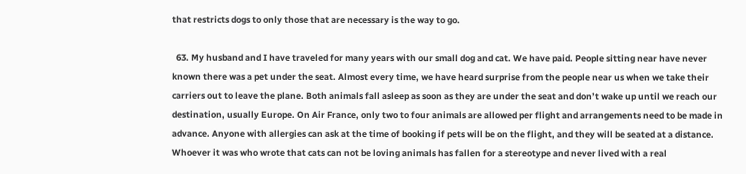that restricts dogs to only those that are necessary is the way to go.

  63. My husband and I have traveled for many years with our small dog and cat. We have paid. People sitting near have never known there was a pet under the seat. Almost every time, we have heard surprise from the people near us when we take their carriers out to leave the plane. Both animals fall asleep as soon as they are under the seat and don’t wake up until we reach our destination, usually Europe. On Air France, only two to four animals are allowed per flight and arrangements need to be made in advance. Anyone with allergies can ask at the time of booking if pets will be on the flight, and they will be seated at a distance. Whoever it was who wrote that cats can not be loving animals has fallen for a stereotype and never lived with a real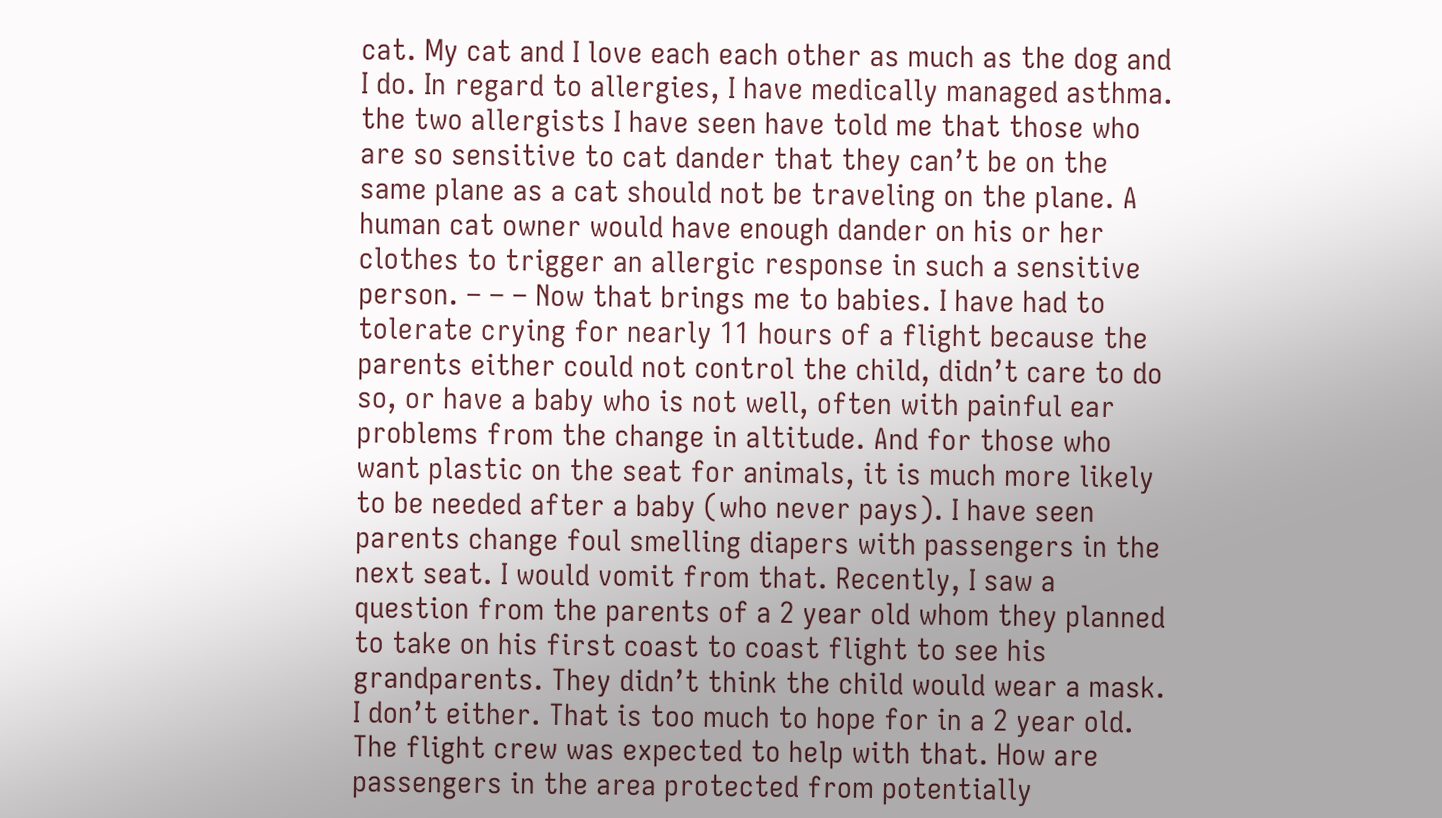cat. My cat and I love each each other as much as the dog and I do. In regard to allergies, I have medically managed asthma. the two allergists I have seen have told me that those who are so sensitive to cat dander that they can’t be on the same plane as a cat should not be traveling on the plane. A human cat owner would have enough dander on his or her clothes to trigger an allergic response in such a sensitive person. – – – Now that brings me to babies. I have had to tolerate crying for nearly 11 hours of a flight because the parents either could not control the child, didn’t care to do so, or have a baby who is not well, often with painful ear problems from the change in altitude. And for those who want plastic on the seat for animals, it is much more likely to be needed after a baby (who never pays). I have seen parents change foul smelling diapers with passengers in the next seat. I would vomit from that. Recently, I saw a question from the parents of a 2 year old whom they planned to take on his first coast to coast flight to see his grandparents. They didn’t think the child would wear a mask. I don’t either. That is too much to hope for in a 2 year old. The flight crew was expected to help with that. How are passengers in the area protected from potentially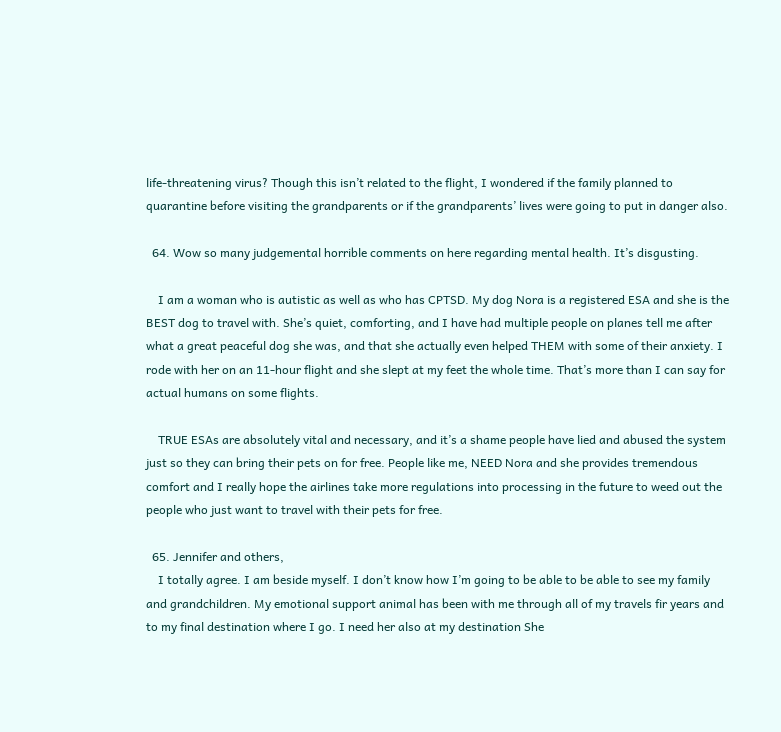life-threatening virus? Though this isn’t related to the flight, I wondered if the family planned to quarantine before visiting the grandparents or if the grandparents’ lives were going to put in danger also.

  64. Wow so many judgemental horrible comments on here regarding mental health. It’s disgusting.

    I am a woman who is autistic as well as who has CPTSD. My dog Nora is a registered ESA and she is the BEST dog to travel with. She’s quiet, comforting, and I have had multiple people on planes tell me after what a great peaceful dog she was, and that she actually even helped THEM with some of their anxiety. I rode with her on an 11-hour flight and she slept at my feet the whole time. That’s more than I can say for actual humans on some flights.

    TRUE ESAs are absolutely vital and necessary, and it’s a shame people have lied and abused the system just so they can bring their pets on for free. People like me, NEED Nora and she provides tremendous comfort and I really hope the airlines take more regulations into processing in the future to weed out the people who just want to travel with their pets for free.

  65. Jennifer and others,
    I totally agree. I am beside myself. I don’t know how I’m going to be able to be able to see my family and grandchildren. My emotional support animal has been with me through all of my travels fir years and to my final destination where I go. I need her also at my destination She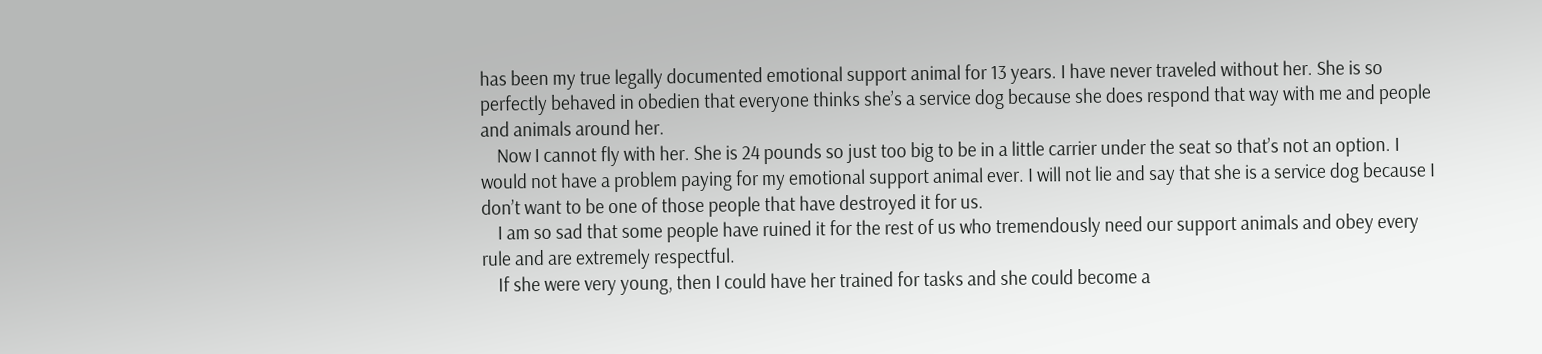has been my true legally documented emotional support animal for 13 years. I have never traveled without her. She is so perfectly behaved in obedien that everyone thinks she’s a service dog because she does respond that way with me and people and animals around her.
    Now I cannot fly with her. She is 24 pounds so just too big to be in a little carrier under the seat so that’s not an option. I would not have a problem paying for my emotional support animal ever. I will not lie and say that she is a service dog because I don’t want to be one of those people that have destroyed it for us.
    I am so sad that some people have ruined it for the rest of us who tremendously need our support animals and obey every rule and are extremely respectful.
    If she were very young, then I could have her trained for tasks and she could become a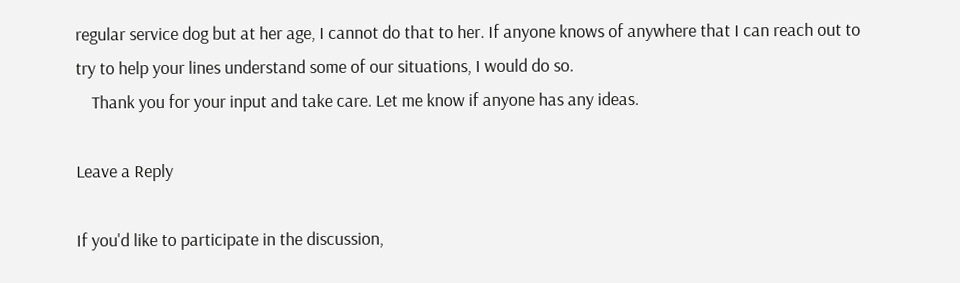regular service dog but at her age, I cannot do that to her. If anyone knows of anywhere that I can reach out to try to help your lines understand some of our situations, I would do so.
    Thank you for your input and take care. Let me know if anyone has any ideas.

Leave a Reply

If you'd like to participate in the discussion,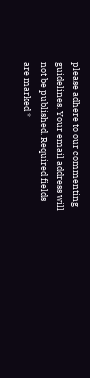please adhere to our commenting guidelines. Your email address will not be published. Required fields are marked *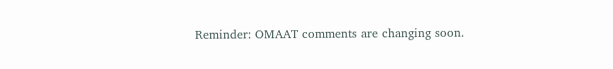Reminder: OMAAT comments are changing soon.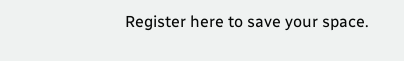Register here to save your space.